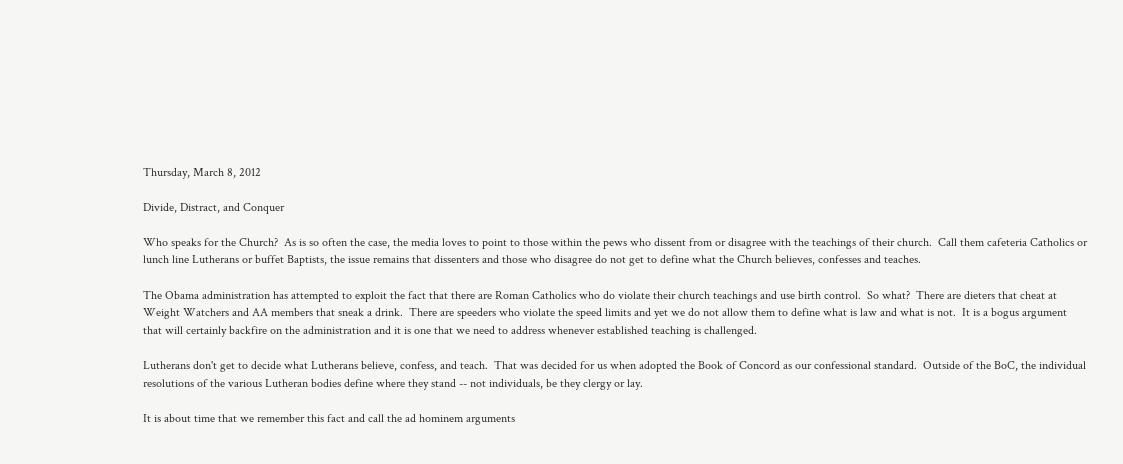Thursday, March 8, 2012

Divide, Distract, and Conquer

Who speaks for the Church?  As is so often the case, the media loves to point to those within the pews who dissent from or disagree with the teachings of their church.  Call them cafeteria Catholics or lunch line Lutherans or buffet Baptists, the issue remains that dissenters and those who disagree do not get to define what the Church believes, confesses and teaches.

The Obama administration has attempted to exploit the fact that there are Roman Catholics who do violate their church teachings and use birth control.  So what?  There are dieters that cheat at Weight Watchers and AA members that sneak a drink.  There are speeders who violate the speed limits and yet we do not allow them to define what is law and what is not.  It is a bogus argument that will certainly backfire on the administration and it is one that we need to address whenever established teaching is challenged.

Lutherans don't get to decide what Lutherans believe, confess, and teach.  That was decided for us when adopted the Book of Concord as our confessional standard.  Outside of the BoC, the individual resolutions of the various Lutheran bodies define where they stand -- not individuals, be they clergy or lay.

It is about time that we remember this fact and call the ad hominem arguments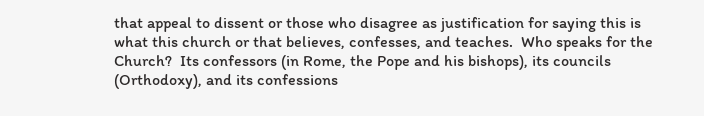that appeal to dissent or those who disagree as justification for saying this is what this church or that believes, confesses, and teaches.  Who speaks for the Church?  Its confessors (in Rome, the Pope and his bishops), its councils (Orthodoxy), and its confessions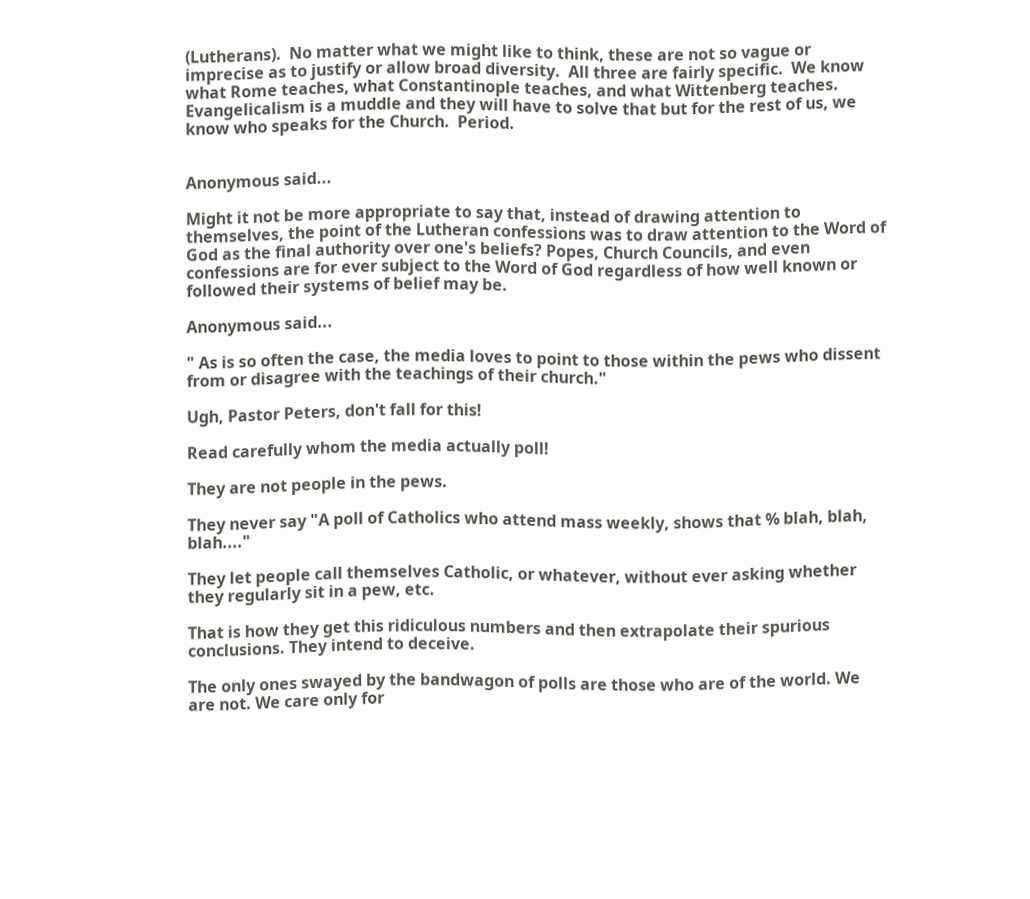(Lutherans).  No matter what we might like to think, these are not so vague or imprecise as to justify or allow broad diversity.  All three are fairly specific.  We know what Rome teaches, what Constantinople teaches, and what Wittenberg teaches.  Evangelicalism is a muddle and they will have to solve that but for the rest of us, we know who speaks for the Church.  Period.


Anonymous said...

Might it not be more appropriate to say that, instead of drawing attention to themselves, the point of the Lutheran confessions was to draw attention to the Word of God as the final authority over one's beliefs? Popes, Church Councils, and even confessions are for ever subject to the Word of God regardless of how well known or followed their systems of belief may be.

Anonymous said...

" As is so often the case, the media loves to point to those within the pews who dissent from or disagree with the teachings of their church."

Ugh, Pastor Peters, don't fall for this!

Read carefully whom the media actually poll!

They are not people in the pews.

They never say "A poll of Catholics who attend mass weekly, shows that % blah, blah, blah...."

They let people call themselves Catholic, or whatever, without ever asking whether they regularly sit in a pew, etc.

That is how they get this ridiculous numbers and then extrapolate their spurious conclusions. They intend to deceive.

The only ones swayed by the bandwagon of polls are those who are of the world. We are not. We care only for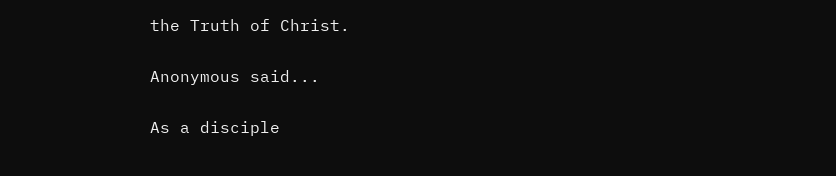the Truth of Christ.

Anonymous said...

As a disciple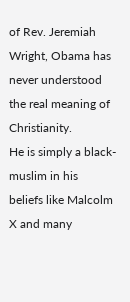of Rev. Jeremiah
Wright, Obama has never understood
the real meaning of Christianity.
He is simply a black-muslim in his
beliefs like Malcolm X and many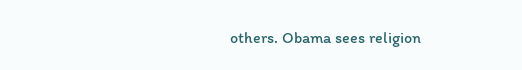others. Obama sees religion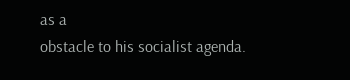as a
obstacle to his socialist agenda.